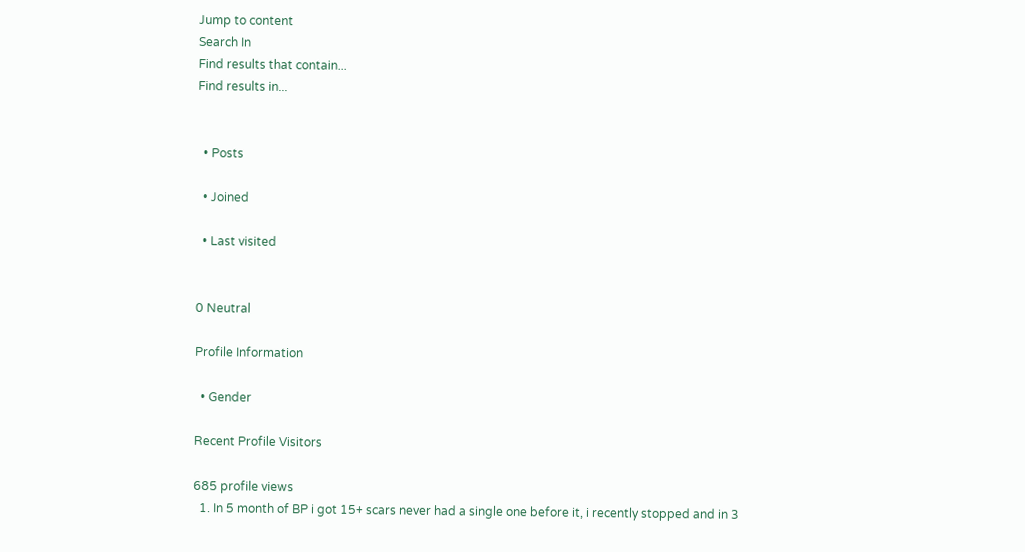Jump to content
Search In
Find results that contain...
Find results in...


  • Posts

  • Joined

  • Last visited


0 Neutral

Profile Information

  • Gender

Recent Profile Visitors

685 profile views
  1. In 5 month of BP i got 15+ scars never had a single one before it, i recently stopped and in 3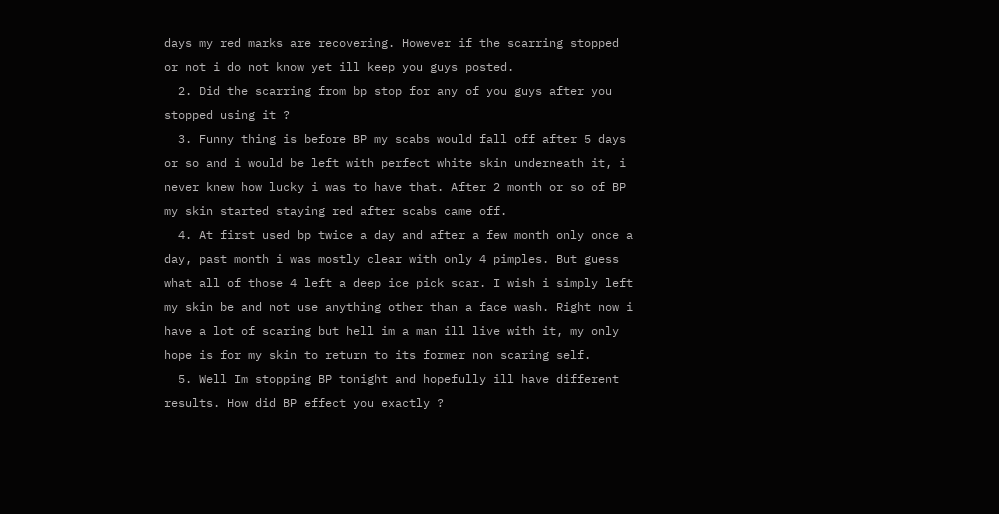days my red marks are recovering. However if the scarring stopped or not i do not know yet ill keep you guys posted.
  2. Did the scarring from bp stop for any of you guys after you stopped using it ?
  3. Funny thing is before BP my scabs would fall off after 5 days or so and i would be left with perfect white skin underneath it, i never knew how lucky i was to have that. After 2 month or so of BP my skin started staying red after scabs came off.
  4. At first used bp twice a day and after a few month only once a day, past month i was mostly clear with only 4 pimples. But guess what all of those 4 left a deep ice pick scar. I wish i simply left my skin be and not use anything other than a face wash. Right now i have a lot of scaring but hell im a man ill live with it, my only hope is for my skin to return to its former non scaring self.
  5. Well Im stopping BP tonight and hopefully ill have different results. How did BP effect you exactly ?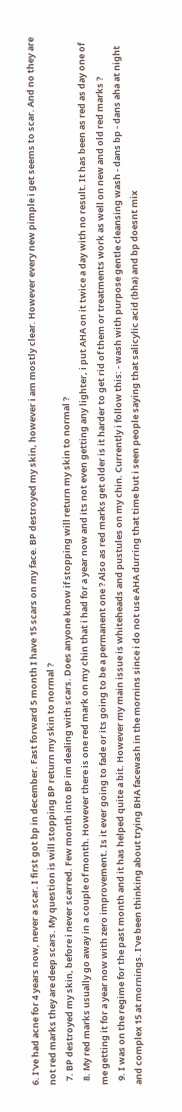6. I've had acne for 4 years now, never a scar. I first got bp in december. Fast forward 5 month I have 15 scars on my face. BP destroyed my skin, however i am mostly clear. However every new pimple i get seems to scar. And no they are not red marks they are deep scars. My question is will stopping BP return my skin to normal ?
  7. BP destroyed my skin, before i never scarred. Few month into BP im dealing with scars. Does anyone know if stopping will return my skin to normal ?
  8. My red marks usually go away in a couple of month. However there is one red mark on my chin that i had for a year now and its not even getting any lighter, i put AHA on it twice a day with no result. It has been as red as day one of me getting it for a year now with zero improvement. Is it ever going to fade or its going to be a permanent one ? Also as red marks get older is it harder to get rid of them or treatments work as well on new and old red marks ?
  9. I was on the regime for the past month and it has helped quite a bit. However my main issue is whiteheads and pustules on my chin. Currently i follow this: - wash with purpose gentle cleansing wash - dans bp - dans aha at night and complex 15 at mornings. I've been thinking about trying BHA facewash in the mornins since i do not use AHA durring that time but i seen people saying that salicylic acid (bha) and bp doesnt mix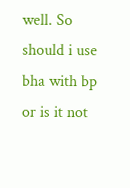well. So should i use bha with bp or is it not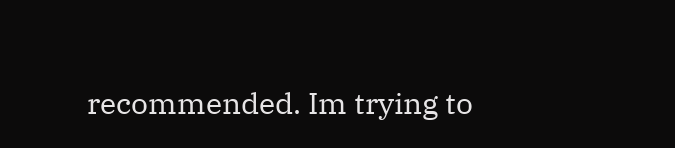recommended. Im trying to